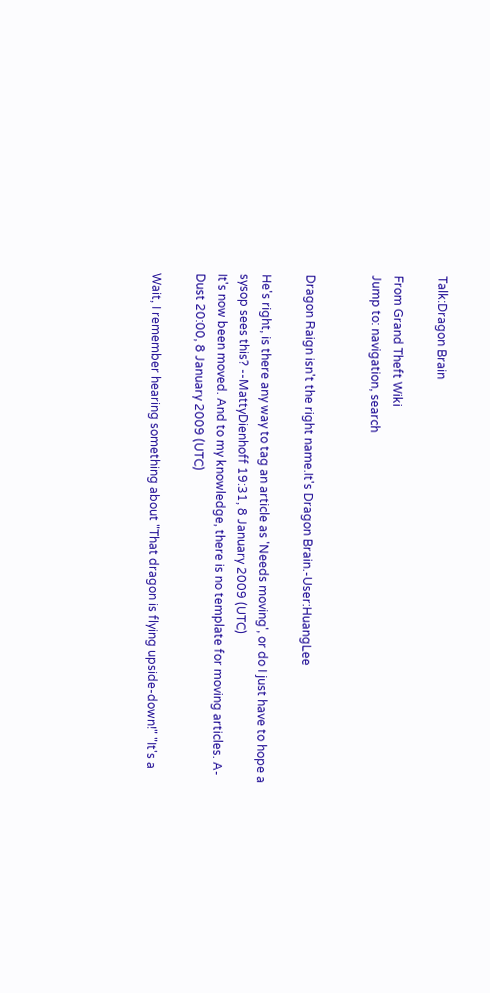Talk:Dragon Brain

From Grand Theft Wiki
Jump to: navigation, search


Dragon Raign isn't the right name.It's Dragon Brain.-User:HuangLee

He's right, is there any way to tag an article as 'Needs moving', or do I just have to hope a sysop sees this? --MattyDienhoff 19:31, 8 January 2009 (UTC)
It's now been moved. And to my knowledge, there is no template for moving articles. A-Dust 20:00, 8 January 2009 (UTC)

Wait, I remember hearing something about "That dragon is flying upside-down!" "It's a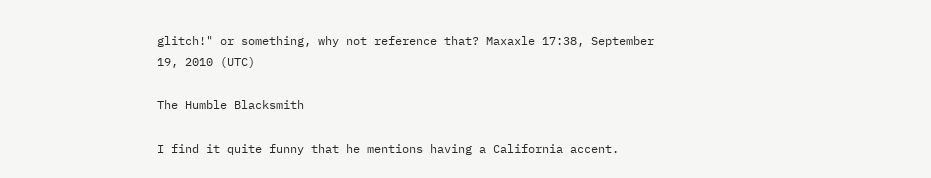glitch!" or something, why not reference that? Maxaxle 17:38, September 19, 2010 (UTC)

The Humble Blacksmith

I find it quite funny that he mentions having a California accent.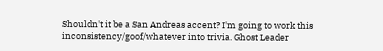Shouldn't it be a San Andreas accent? I'm going to work this inconsistency/goof/whatever into trivia. Ghost Leader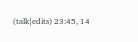(talk|edits) 23:45, 14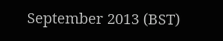September 2013 (BST)